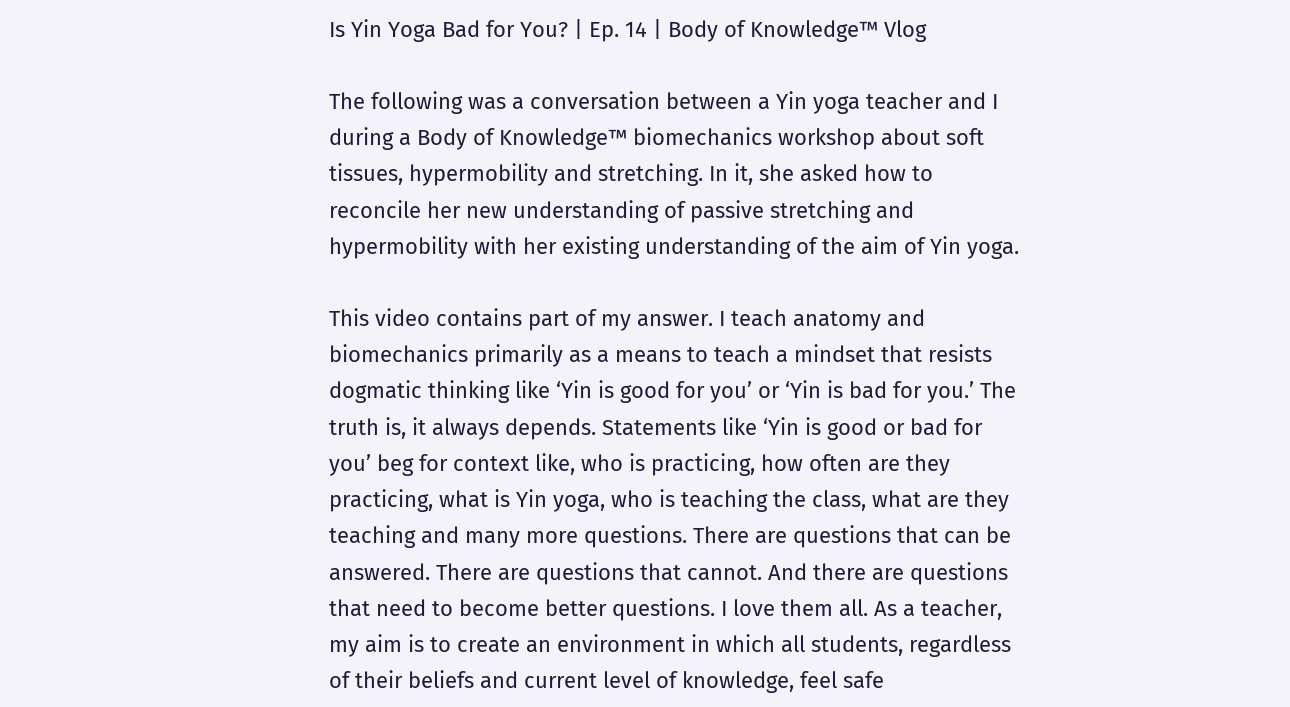Is Yin Yoga Bad for You? | Ep. 14 | Body of Knowledge™ Vlog

The following was a conversation between a Yin yoga teacher and I during a Body of Knowledge™ biomechanics workshop about soft tissues, hypermobility and stretching. In it, she asked how to reconcile her new understanding of passive stretching and hypermobility with her existing understanding of the aim of Yin yoga.

This video contains part of my answer. I teach anatomy and biomechanics primarily as a means to teach a mindset that resists dogmatic thinking like ‘Yin is good for you’ or ‘Yin is bad for you.’ The truth is, it always depends. Statements like ‘Yin is good or bad for you’ beg for context like, who is practicing, how often are they practicing, what is Yin yoga, who is teaching the class, what are they teaching and many more questions. There are questions that can be answered. There are questions that cannot. And there are questions that need to become better questions. I love them all. As a teacher, my aim is to create an environment in which all students, regardless of their beliefs and current level of knowledge, feel safe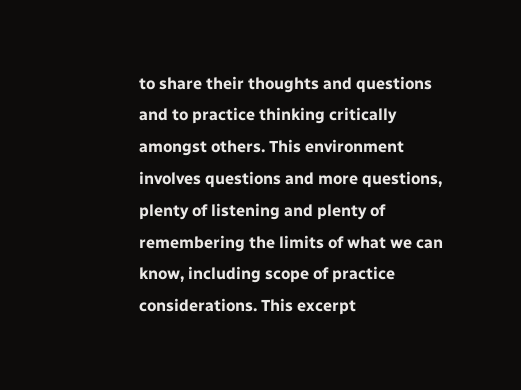to share their thoughts and questions and to practice thinking critically amongst others. This environment involves questions and more questions, plenty of listening and plenty of remembering the limits of what we can know, including scope of practice considerations. This excerpt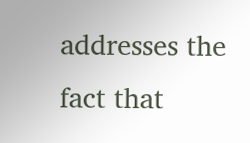addresses the fact that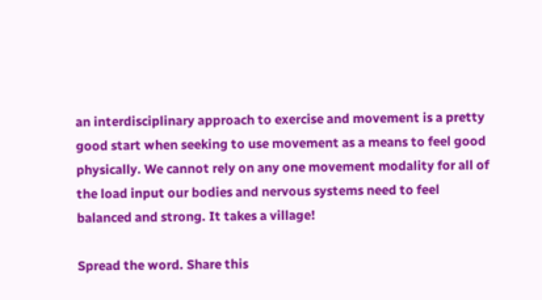an interdisciplinary approach to exercise and movement is a pretty good start when seeking to use movement as a means to feel good physically. We cannot rely on any one movement modality for all of the load input our bodies and nervous systems need to feel balanced and strong. It takes a village!

Spread the word. Share this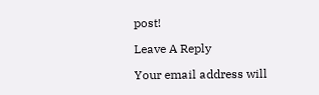post!

Leave A Reply

Your email address will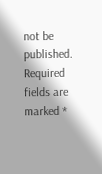not be published. Required fields are marked *